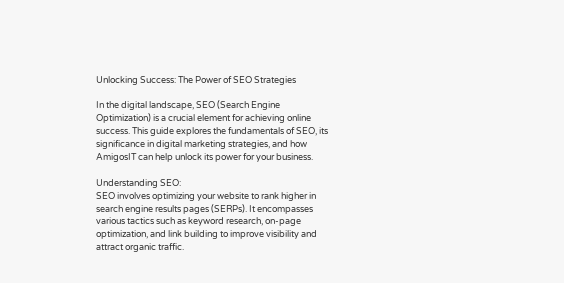Unlocking Success: The Power of SEO Strategies

In the digital landscape, SEO (Search Engine Optimization) is a crucial element for achieving online success. This guide explores the fundamentals of SEO, its significance in digital marketing strategies, and how AmigosIT can help unlock its power for your business.

Understanding SEO:
SEO involves optimizing your website to rank higher in search engine results pages (SERPs). It encompasses various tactics such as keyword research, on-page optimization, and link building to improve visibility and attract organic traffic.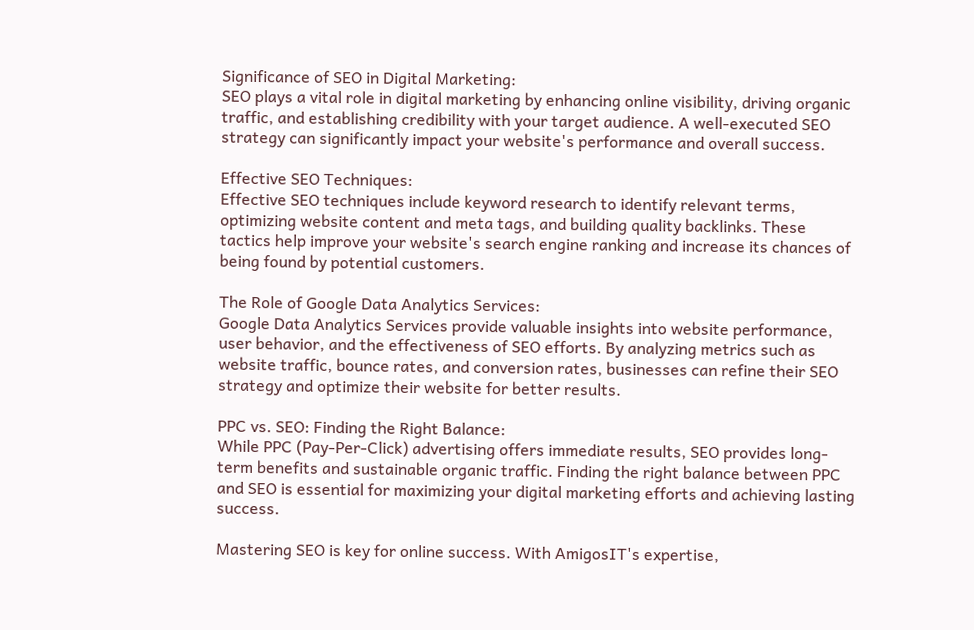Significance of SEO in Digital Marketing:
SEO plays a vital role in digital marketing by enhancing online visibility, driving organic traffic, and establishing credibility with your target audience. A well-executed SEO strategy can significantly impact your website's performance and overall success.

Effective SEO Techniques:
Effective SEO techniques include keyword research to identify relevant terms, optimizing website content and meta tags, and building quality backlinks. These tactics help improve your website's search engine ranking and increase its chances of being found by potential customers.

The Role of Google Data Analytics Services:
Google Data Analytics Services provide valuable insights into website performance, user behavior, and the effectiveness of SEO efforts. By analyzing metrics such as website traffic, bounce rates, and conversion rates, businesses can refine their SEO strategy and optimize their website for better results.

PPC vs. SEO: Finding the Right Balance:
While PPC (Pay-Per-Click) advertising offers immediate results, SEO provides long-term benefits and sustainable organic traffic. Finding the right balance between PPC and SEO is essential for maximizing your digital marketing efforts and achieving lasting success.

Mastering SEO is key for online success. With AmigosIT's expertise,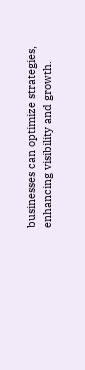businesses can optimize strategies, enhancing visibility and growth.